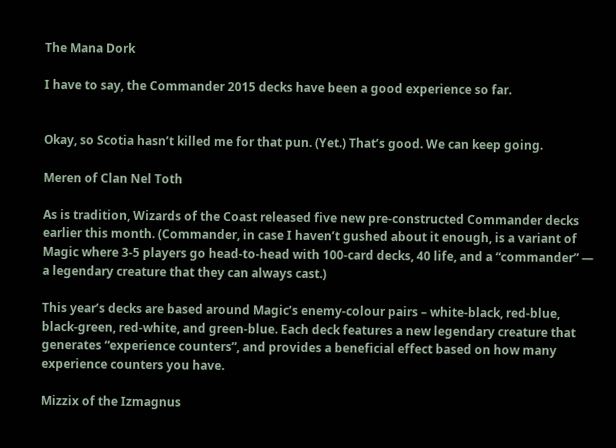The Mana Dork

I have to say, the Commander 2015 decks have been a good experience so far.


Okay, so Scotia hasn’t killed me for that pun. (Yet.) That’s good. We can keep going.

Meren of Clan Nel Toth

As is tradition, Wizards of the Coast released five new pre-constructed Commander decks earlier this month. (Commander, in case I haven’t gushed about it enough, is a variant of Magic where 3-5 players go head-to-head with 100-card decks, 40 life, and a “commander” — a legendary creature that they can always cast.)

This year’s decks are based around Magic’s enemy-colour pairs – white-black, red-blue, black-green, red-white, and green-blue. Each deck features a new legendary creature that generates “experience counters”, and provides a beneficial effect based on how many experience counters you have.

Mizzix of the Izmagnus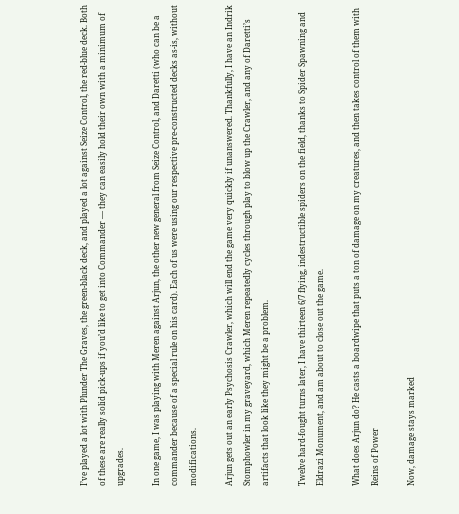I’ve played a lot with Plunder The Graves, the green-black deck, and played a lot against Seize Control, the red-blue deck. Both of these are really solid pick-ups if you’d like to get into Commander — they can easily hold their own with a minimum of upgrades.

In one game, I was playing with Meren against Arjun, the other new general from Seize Control, and Daretti (who can be a commander because of a special rule on his card). Each of us were using our respective pre-constructed decks as-is, without modifications.

Arjun gets out an early Psychosis Crawler, which will end the game very quickly if unanswered. Thankfully, I have an Indrik Stomphowler in my graveyard, which Meren repeatedly cycles through play to blow up the Crawler, and any of Daretti’s artifacts that look like they might be a problem.

Twelve hard-fought turns later, I have thirteen 6/7 flying, indestructible spiders on the field, thanks to Spider Spawning and Eldrazi Monument, and am about to close out the game.

What does Arjun do? He casts a boardwipe that puts a ton of damage on my creatures, and then takes control of them with Reins of Power

Now, damage stays marked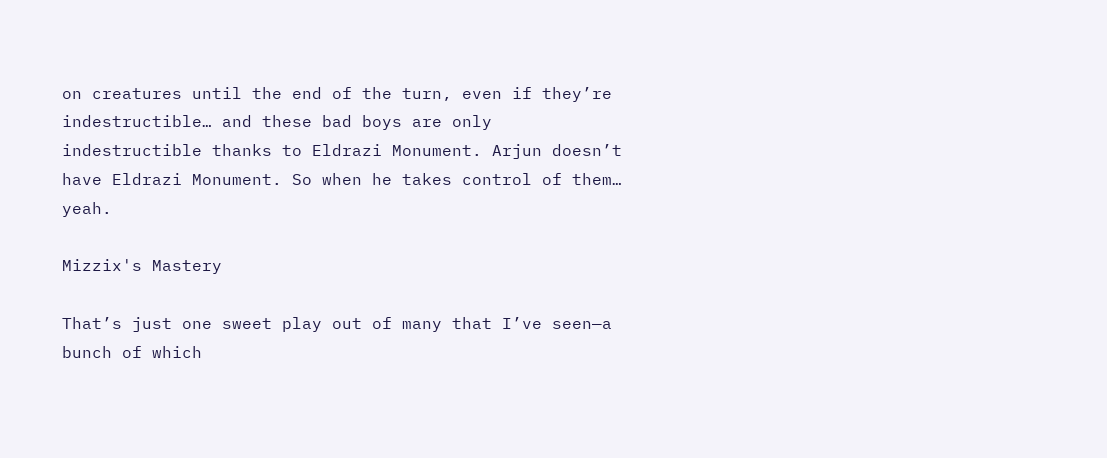on creatures until the end of the turn, even if they’re indestructible… and these bad boys are only indestructible thanks to Eldrazi Monument. Arjun doesn’t have Eldrazi Monument. So when he takes control of them… yeah.

Mizzix's Mastery

That’s just one sweet play out of many that I’ve seen—a bunch of which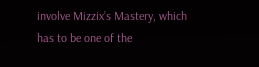involve Mizzix’s Mastery, which has to be one of the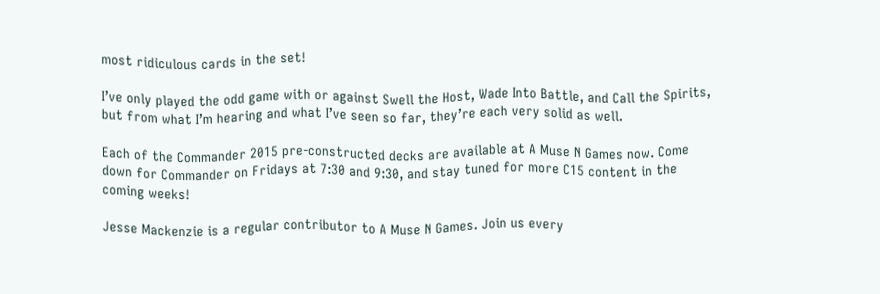most ridiculous cards in the set!

I’ve only played the odd game with or against Swell the Host, Wade Into Battle, and Call the Spirits, but from what I’m hearing and what I’ve seen so far, they’re each very solid as well.

Each of the Commander 2015 pre-constructed decks are available at A Muse N Games now. Come down for Commander on Fridays at 7:30 and 9:30, and stay tuned for more C15 content in the coming weeks!

Jesse Mackenzie is a regular contributor to A Muse N Games. Join us every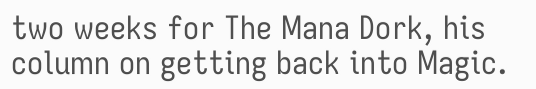two weeks for The Mana Dork, his column on getting back into Magic.